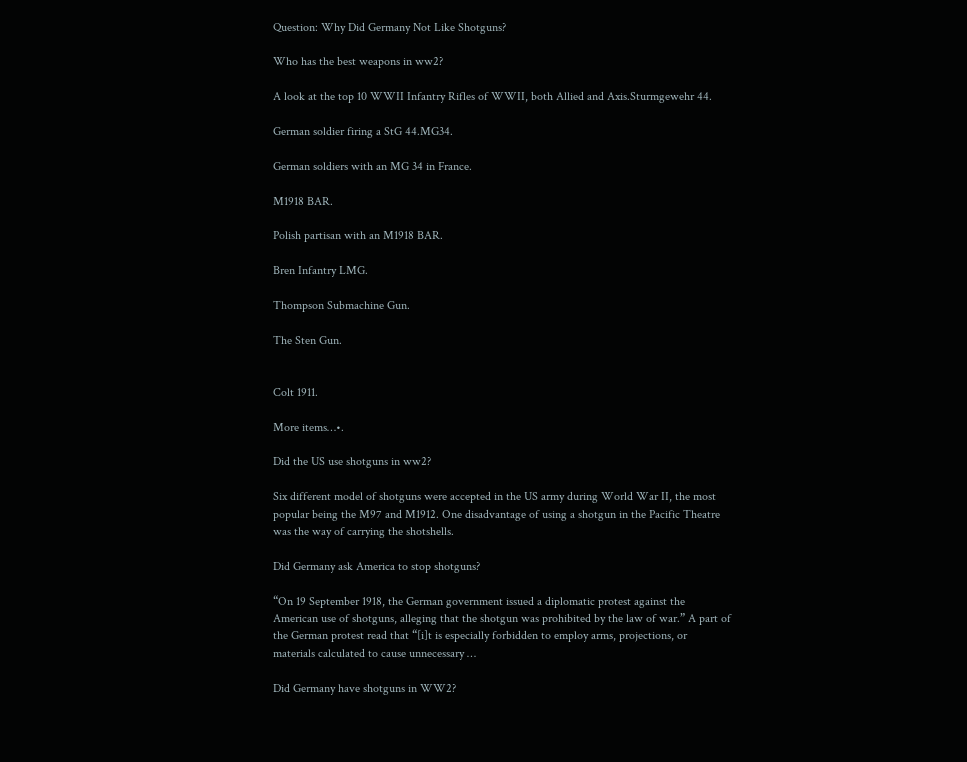Question: Why Did Germany Not Like Shotguns?

Who has the best weapons in ww2?

A look at the top 10 WWII Infantry Rifles of WWII, both Allied and Axis.Sturmgewehr 44.

German soldier firing a StG 44.MG34.

German soldiers with an MG 34 in France.

M1918 BAR.

Polish partisan with an M1918 BAR.

Bren Infantry LMG.

Thompson Submachine Gun.

The Sten Gun.


Colt 1911.

More items…•.

Did the US use shotguns in ww2?

Six different model of shotguns were accepted in the US army during World War II, the most popular being the M97 and M1912. One disadvantage of using a shotgun in the Pacific Theatre was the way of carrying the shotshells.

Did Germany ask America to stop shotguns?

“On 19 September 1918, the German government issued a diplomatic protest against the American use of shotguns, alleging that the shotgun was prohibited by the law of war.” A part of the German protest read that “[i]t is especially forbidden to employ arms, projections, or materials calculated to cause unnecessary …

Did Germany have shotguns in WW2?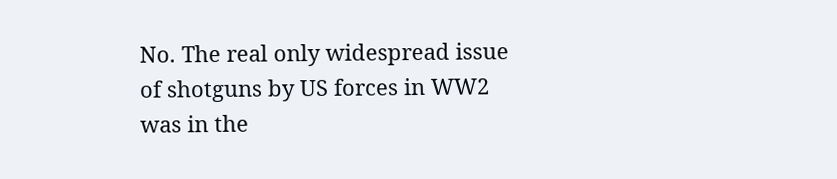No. The real only widespread issue of shotguns by US forces in WW2 was in the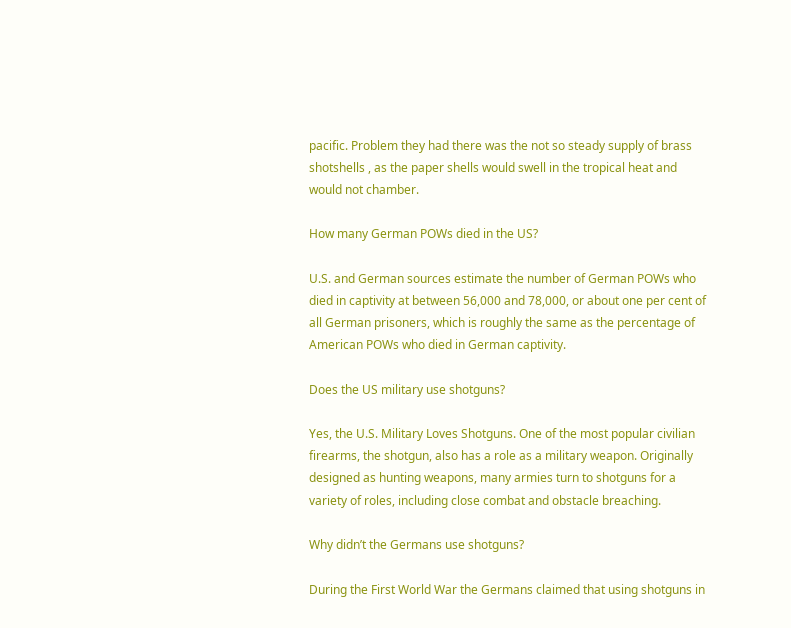pacific. Problem they had there was the not so steady supply of brass shotshells , as the paper shells would swell in the tropical heat and would not chamber.

How many German POWs died in the US?

U.S. and German sources estimate the number of German POWs who died in captivity at between 56,000 and 78,000, or about one per cent of all German prisoners, which is roughly the same as the percentage of American POWs who died in German captivity.

Does the US military use shotguns?

Yes, the U.S. Military Loves Shotguns. One of the most popular civilian firearms, the shotgun, also has a role as a military weapon. Originally designed as hunting weapons, many armies turn to shotguns for a variety of roles, including close combat and obstacle breaching.

Why didn’t the Germans use shotguns?

During the First World War the Germans claimed that using shotguns in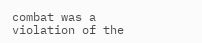combat was a violation of the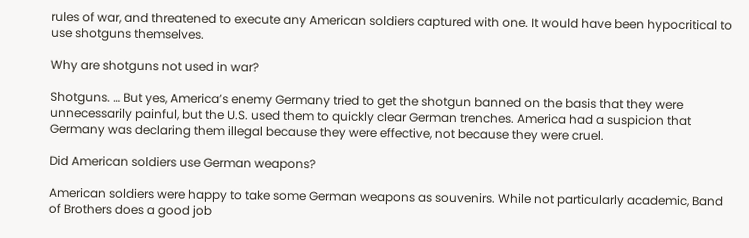rules of war, and threatened to execute any American soldiers captured with one. It would have been hypocritical to use shotguns themselves.

Why are shotguns not used in war?

Shotguns. … But yes, America’s enemy Germany tried to get the shotgun banned on the basis that they were unnecessarily painful, but the U.S. used them to quickly clear German trenches. America had a suspicion that Germany was declaring them illegal because they were effective, not because they were cruel.

Did American soldiers use German weapons?

American soldiers were happy to take some German weapons as souvenirs. While not particularly academic, Band of Brothers does a good job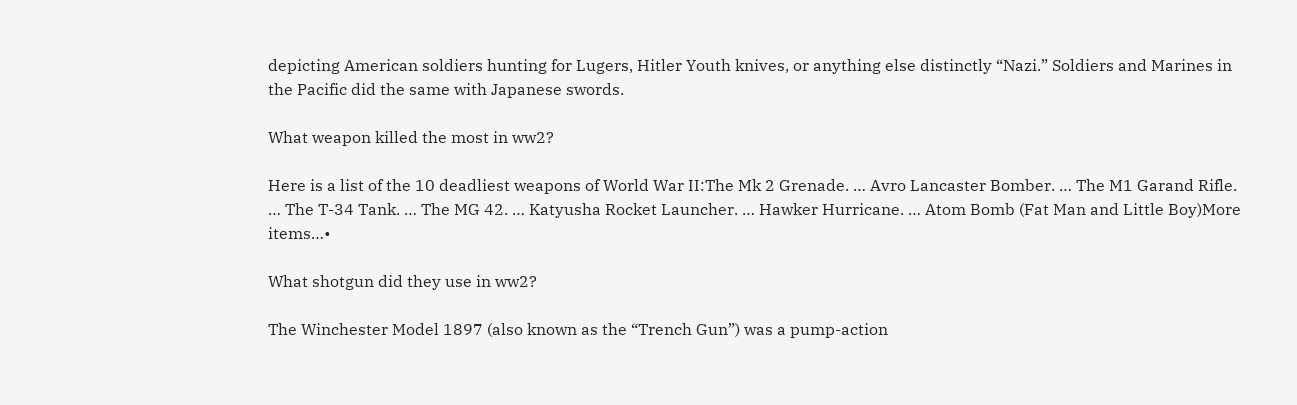depicting American soldiers hunting for Lugers, Hitler Youth knives, or anything else distinctly “Nazi.” Soldiers and Marines in the Pacific did the same with Japanese swords.

What weapon killed the most in ww2?

Here is a list of the 10 deadliest weapons of World War II:The Mk 2 Grenade. … Avro Lancaster Bomber. … The M1 Garand Rifle. … The T-34 Tank. … The MG 42. … Katyusha Rocket Launcher. … Hawker Hurricane. … Atom Bomb (Fat Man and Little Boy)More items…•

What shotgun did they use in ww2?

The Winchester Model 1897 (also known as the “Trench Gun”) was a pump-action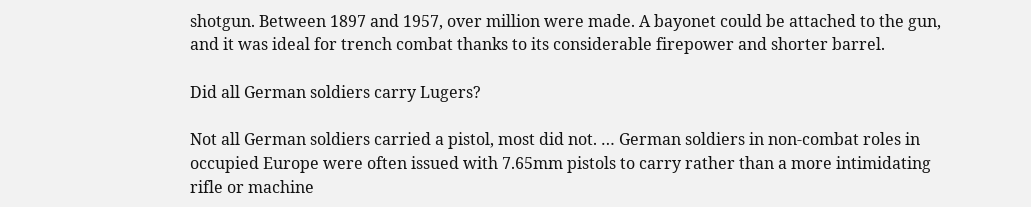shotgun. Between 1897 and 1957, over million were made. A bayonet could be attached to the gun, and it was ideal for trench combat thanks to its considerable firepower and shorter barrel.

Did all German soldiers carry Lugers?

Not all German soldiers carried a pistol, most did not. … German soldiers in non-combat roles in occupied Europe were often issued with 7.65mm pistols to carry rather than a more intimidating rifle or machine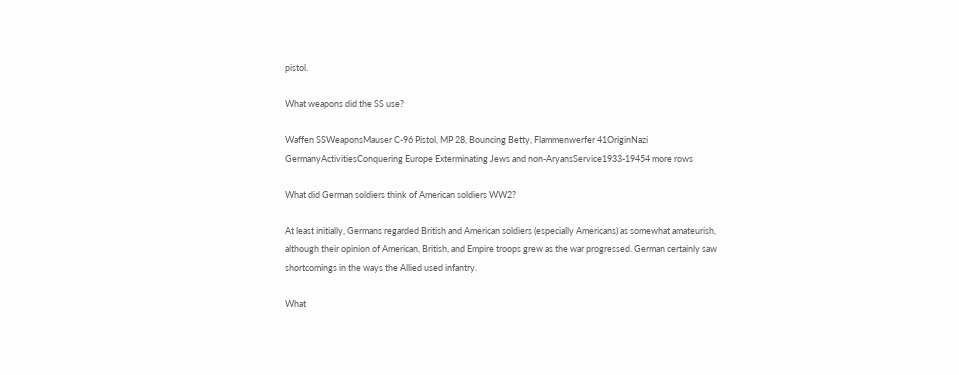pistol.

What weapons did the SS use?

Waffen SSWeaponsMauser C-96 Pistol, MP 28, Bouncing Betty, Flammenwerfer 41OriginNazi GermanyActivitiesConquering Europe Exterminating Jews and non-AryansService1933-19454 more rows

What did German soldiers think of American soldiers WW2?

At least initially, Germans regarded British and American soldiers (especially Americans) as somewhat amateurish, although their opinion of American, British, and Empire troops grew as the war progressed. German certainly saw shortcomings in the ways the Allied used infantry.

What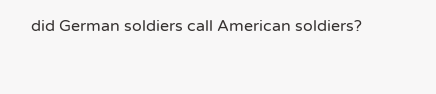did German soldiers call American soldiers?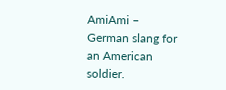AmiAmi – German slang for an American soldier.